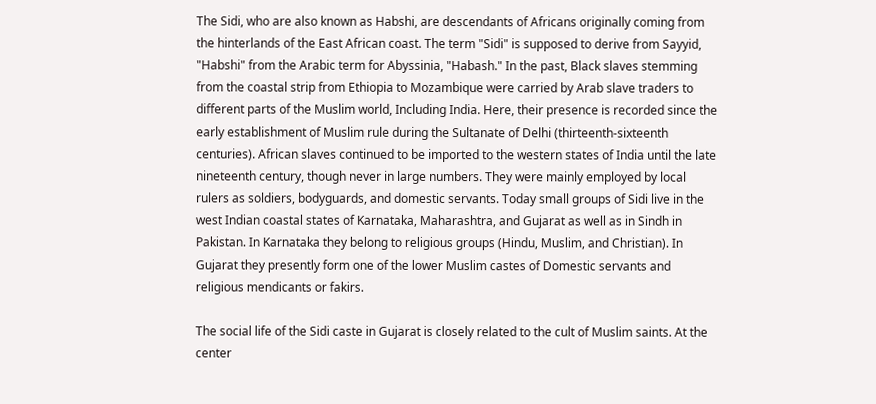The Sidi, who are also known as Habshi, are descendants of Africans originally coming from the hinterlands of the East African coast. The term "Sidi" is supposed to derive from Sayyid, "Habshi" from the Arabic term for Abyssinia, "Habash." In the past, Black slaves stemming from the coastal strip from Ethiopia to Mozambique were carried by Arab slave traders to different parts of the Muslim world, Including India. Here, their presence is recorded since the early establishment of Muslim rule during the Sultanate of Delhi (thirteenth-sixteenth centuries). African slaves continued to be imported to the western states of India until the late nineteenth century, though never in large numbers. They were mainly employed by local rulers as soldiers, bodyguards, and domestic servants. Today small groups of Sidi live in the west Indian coastal states of Karnataka, Maharashtra, and Gujarat as well as in Sindh in Pakistan. In Karnataka they belong to religious groups (Hindu, Muslim, and Christian). In Gujarat they presently form one of the lower Muslim castes of Domestic servants and religious mendicants or fakirs.

The social life of the Sidi caste in Gujarat is closely related to the cult of Muslim saints. At the center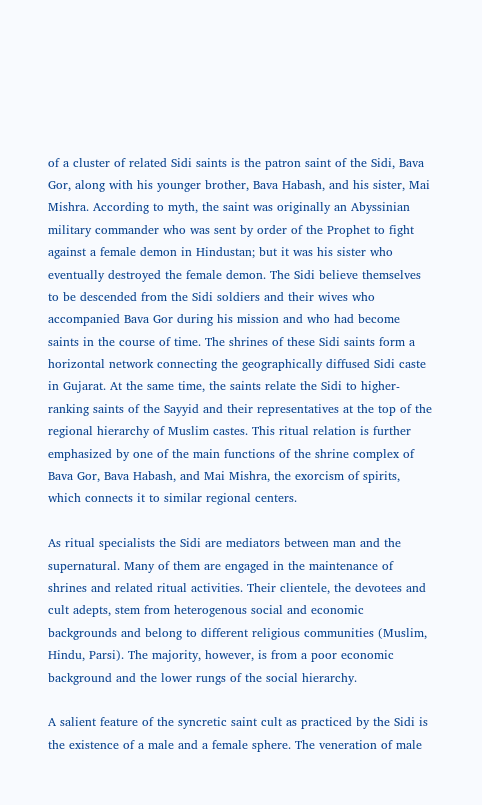of a cluster of related Sidi saints is the patron saint of the Sidi, Bava Gor, along with his younger brother, Bava Habash, and his sister, Mai Mishra. According to myth, the saint was originally an Abyssinian military commander who was sent by order of the Prophet to fight against a female demon in Hindustan; but it was his sister who eventually destroyed the female demon. The Sidi believe themselves to be descended from the Sidi soldiers and their wives who accompanied Bava Gor during his mission and who had become saints in the course of time. The shrines of these Sidi saints form a horizontal network connecting the geographically diffused Sidi caste in Gujarat. At the same time, the saints relate the Sidi to higher-ranking saints of the Sayyid and their representatives at the top of the regional hierarchy of Muslim castes. This ritual relation is further emphasized by one of the main functions of the shrine complex of Bava Gor, Bava Habash, and Mai Mishra, the exorcism of spirits, which connects it to similar regional centers.

As ritual specialists the Sidi are mediators between man and the supernatural. Many of them are engaged in the maintenance of shrines and related ritual activities. Their clientele, the devotees and cult adepts, stem from heterogenous social and economic backgrounds and belong to different religious communities (Muslim, Hindu, Parsi). The majority, however, is from a poor economic background and the lower rungs of the social hierarchy.

A salient feature of the syncretic saint cult as practiced by the Sidi is the existence of a male and a female sphere. The veneration of male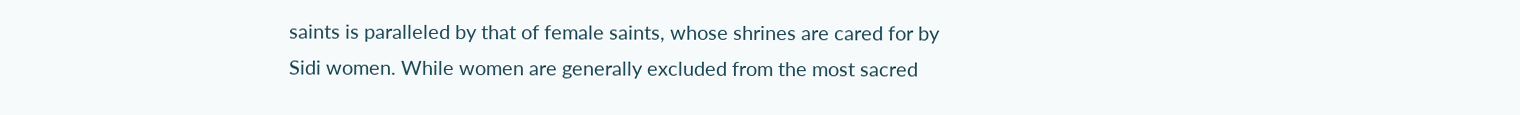saints is paralleled by that of female saints, whose shrines are cared for by Sidi women. While women are generally excluded from the most sacred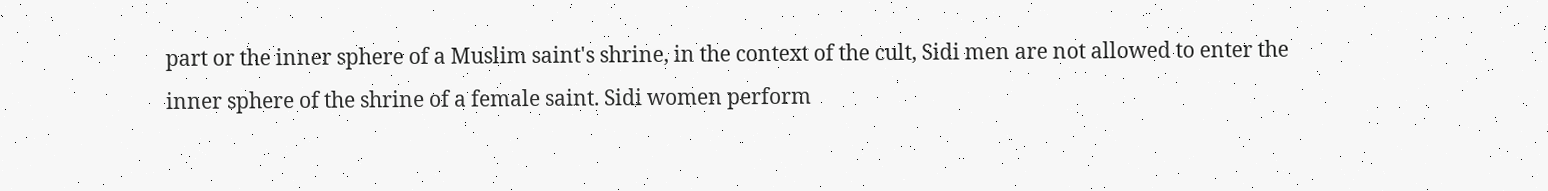part or the inner sphere of a Muslim saint's shrine, in the context of the cult, Sidi men are not allowed to enter the inner sphere of the shrine of a female saint. Sidi women perform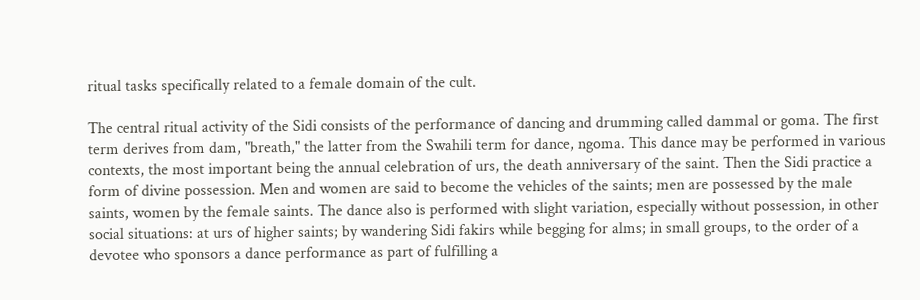ritual tasks specifically related to a female domain of the cult.

The central ritual activity of the Sidi consists of the performance of dancing and drumming called dammal or goma. The first term derives from dam, "breath," the latter from the Swahili term for dance, ngoma. This dance may be performed in various contexts, the most important being the annual celebration of urs, the death anniversary of the saint. Then the Sidi practice a form of divine possession. Men and women are said to become the vehicles of the saints; men are possessed by the male saints, women by the female saints. The dance also is performed with slight variation, especially without possession, in other social situations: at urs of higher saints; by wandering Sidi fakirs while begging for alms; in small groups, to the order of a devotee who sponsors a dance performance as part of fulfilling a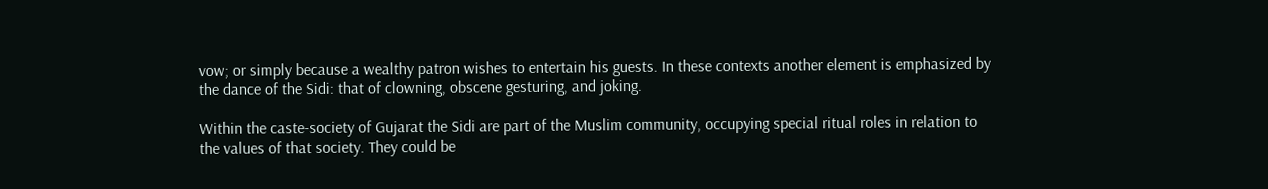vow; or simply because a wealthy patron wishes to entertain his guests. In these contexts another element is emphasized by the dance of the Sidi: that of clowning, obscene gesturing, and joking.

Within the caste-society of Gujarat the Sidi are part of the Muslim community, occupying special ritual roles in relation to the values of that society. They could be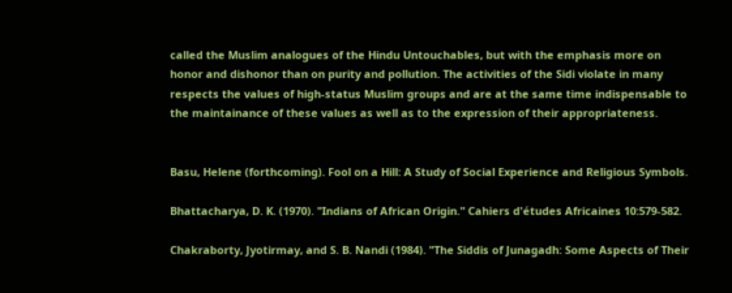called the Muslim analogues of the Hindu Untouchables, but with the emphasis more on honor and dishonor than on purity and pollution. The activities of the Sidi violate in many respects the values of high-status Muslim groups and are at the same time indispensable to the maintainance of these values as well as to the expression of their appropriateness.


Basu, Helene (forthcoming). Fool on a Hill: A Study of Social Experience and Religious Symbols.

Bhattacharya, D. K. (1970). "Indians of African Origin." Cahiers d'études Africaines 10:579-582.

Chakraborty, Jyotirmay, and S. B. Nandi (1984). "The Siddis of Junagadh: Some Aspects of Their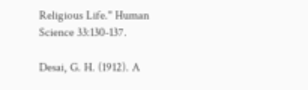Religious Life." Human Science 33:130-137.

Desai, G. H. (1912). A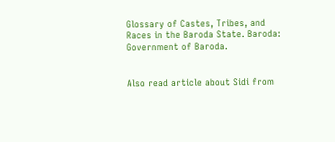Glossary of Castes, Tribes, and Races in the Baroda State. Baroda: Government of Baroda.


Also read article about Sidi from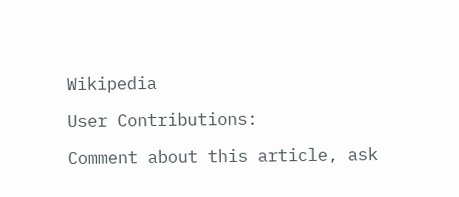Wikipedia

User Contributions:

Comment about this article, ask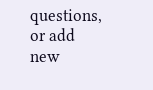questions, or add new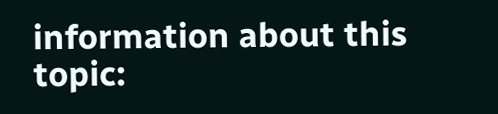information about this topic: